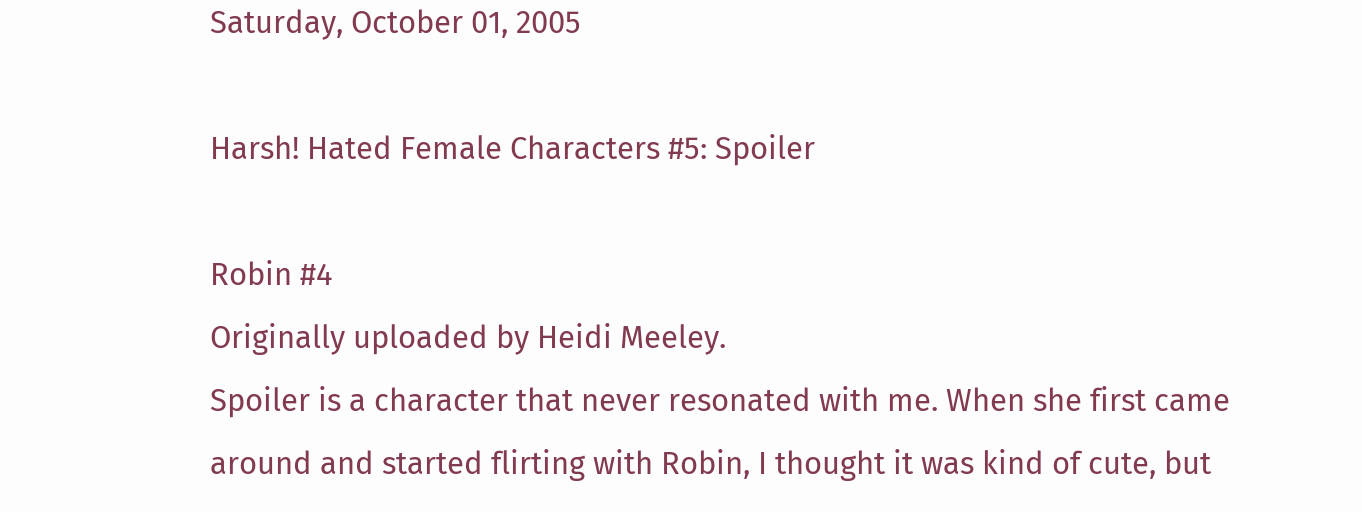Saturday, October 01, 2005

Harsh! Hated Female Characters #5: Spoiler

Robin #4
Originally uploaded by Heidi Meeley.
Spoiler is a character that never resonated with me. When she first came around and started flirting with Robin, I thought it was kind of cute, but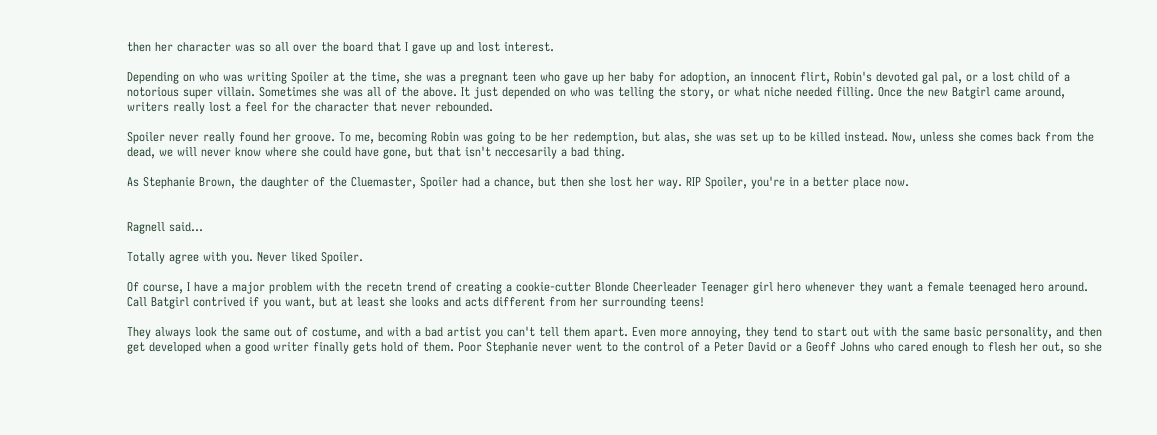then her character was so all over the board that I gave up and lost interest.

Depending on who was writing Spoiler at the time, she was a pregnant teen who gave up her baby for adoption, an innocent flirt, Robin's devoted gal pal, or a lost child of a notorious super villain. Sometimes she was all of the above. It just depended on who was telling the story, or what niche needed filling. Once the new Batgirl came around, writers really lost a feel for the character that never rebounded.

Spoiler never really found her groove. To me, becoming Robin was going to be her redemption, but alas, she was set up to be killed instead. Now, unless she comes back from the dead, we will never know where she could have gone, but that isn't neccesarily a bad thing.

As Stephanie Brown, the daughter of the Cluemaster, Spoiler had a chance, but then she lost her way. RIP Spoiler, you're in a better place now.


Ragnell said...

Totally agree with you. Never liked Spoiler.

Of course, I have a major problem with the recetn trend of creating a cookie-cutter Blonde Cheerleader Teenager girl hero whenever they want a female teenaged hero around. Call Batgirl contrived if you want, but at least she looks and acts different from her surrounding teens!

They always look the same out of costume, and with a bad artist you can't tell them apart. Even more annoying, they tend to start out with the same basic personality, and then get developed when a good writer finally gets hold of them. Poor Stephanie never went to the control of a Peter David or a Geoff Johns who cared enough to flesh her out, so she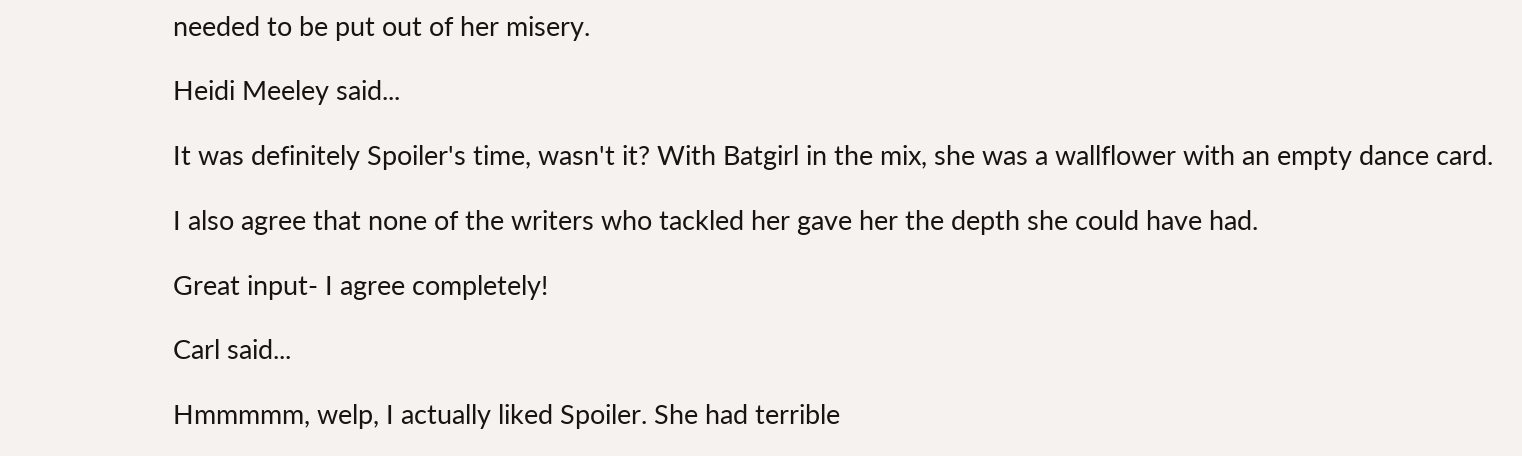needed to be put out of her misery.

Heidi Meeley said...

It was definitely Spoiler's time, wasn't it? With Batgirl in the mix, she was a wallflower with an empty dance card.

I also agree that none of the writers who tackled her gave her the depth she could have had.

Great input- I agree completely!

Carl said...

Hmmmmm, welp, I actually liked Spoiler. She had terrible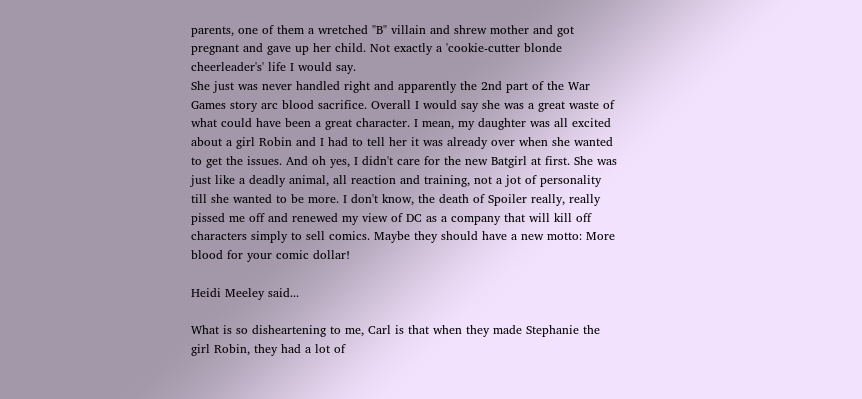parents, one of them a wretched "B" villain and shrew mother and got pregnant and gave up her child. Not exactly a 'cookie-cutter blonde cheerleader's' life I would say.
She just was never handled right and apparently the 2nd part of the War Games story arc blood sacrifice. Overall I would say she was a great waste of what could have been a great character. I mean, my daughter was all excited about a girl Robin and I had to tell her it was already over when she wanted to get the issues. And oh yes, I didn't care for the new Batgirl at first. She was just like a deadly animal, all reaction and training, not a jot of personality till she wanted to be more. I don't know, the death of Spoiler really, really pissed me off and renewed my view of DC as a company that will kill off characters simply to sell comics. Maybe they should have a new motto: More blood for your comic dollar!

Heidi Meeley said...

What is so disheartening to me, Carl is that when they made Stephanie the girl Robin, they had a lot of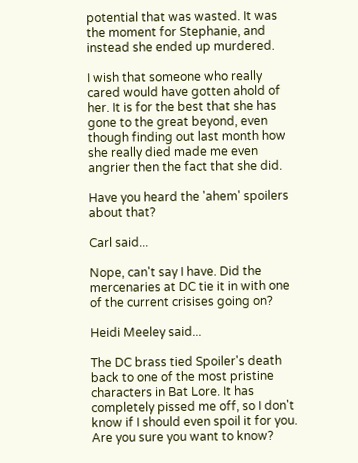potential that was wasted. It was the moment for Stephanie, and instead she ended up murdered.

I wish that someone who really cared would have gotten ahold of her. It is for the best that she has gone to the great beyond, even though finding out last month how she really died made me even angrier then the fact that she did.

Have you heard the 'ahem' spoilers about that?

Carl said...

Nope, can't say I have. Did the mercenaries at DC tie it in with one of the current crisises going on?

Heidi Meeley said...

The DC brass tied Spoiler's death back to one of the most pristine characters in Bat Lore. It has completely pissed me off, so I don't know if I should even spoil it for you. Are you sure you want to know?